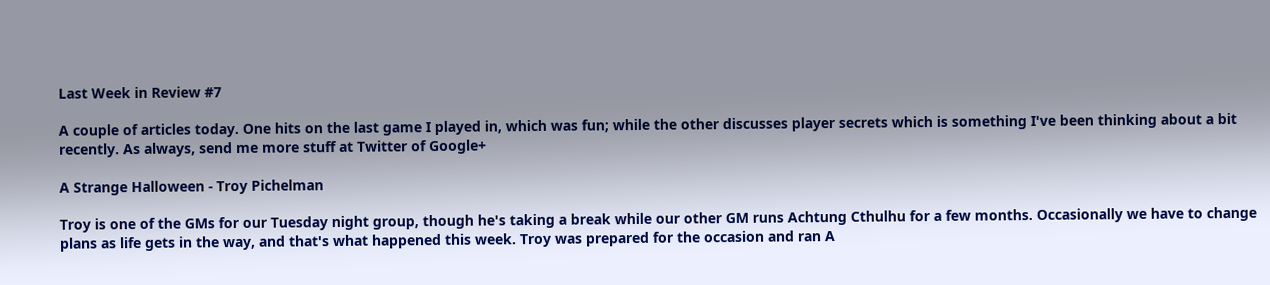Last Week in Review #7

A couple of articles today. One hits on the last game I played in, which was fun; while the other discusses player secrets which is something I've been thinking about a bit recently. As always, send me more stuff at Twitter of Google+

A Strange Halloween - Troy Pichelman

Troy is one of the GMs for our Tuesday night group, though he's taking a break while our other GM runs Achtung Cthulhu for a few months. Occasionally we have to change plans as life gets in the way, and that's what happened this week. Troy was prepared for the occasion and ran A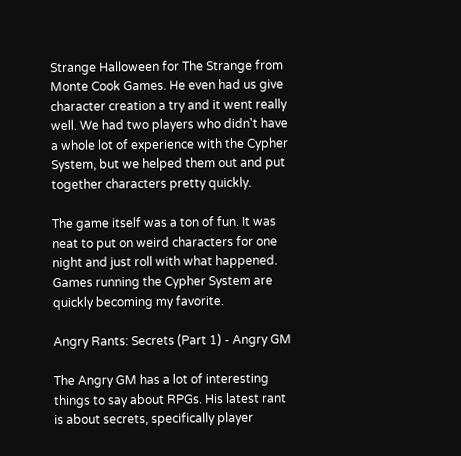Strange Halloween for The Strange from Monte Cook Games. He even had us give character creation a try and it went really well. We had two players who didn't have a whole lot of experience with the Cypher System, but we helped them out and put together characters pretty quickly.

The game itself was a ton of fun. It was neat to put on weird characters for one night and just roll with what happened. Games running the Cypher System are quickly becoming my favorite.

Angry Rants: Secrets (Part 1) - Angry GM

The Angry GM has a lot of interesting things to say about RPGs. His latest rant is about secrets, specifically player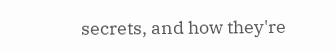secrets, and how they're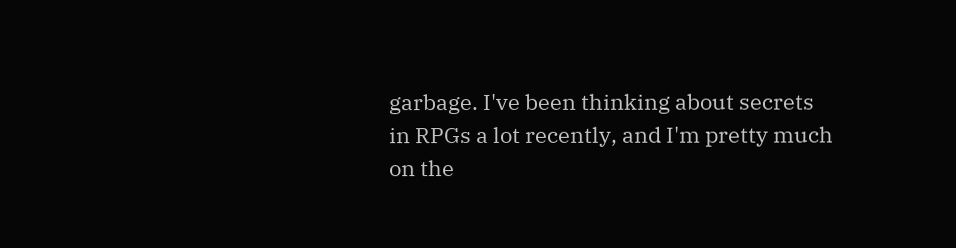garbage. I've been thinking about secrets in RPGs a lot recently, and I'm pretty much on the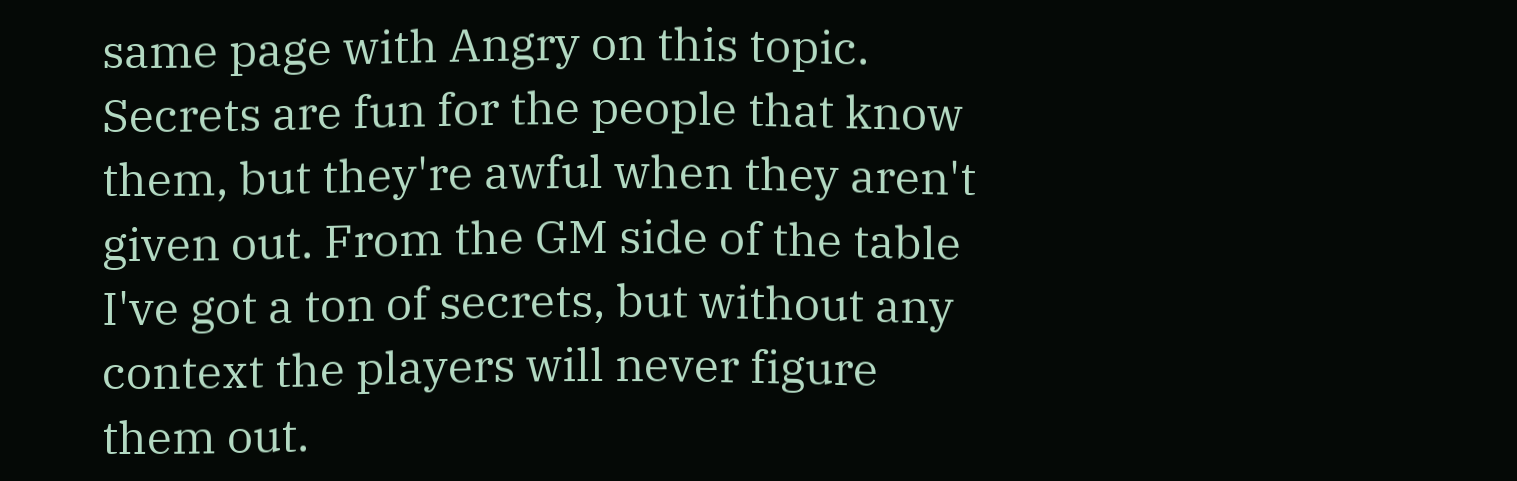same page with Angry on this topic. Secrets are fun for the people that know them, but they're awful when they aren't given out. From the GM side of the table I've got a ton of secrets, but without any context the players will never figure them out.